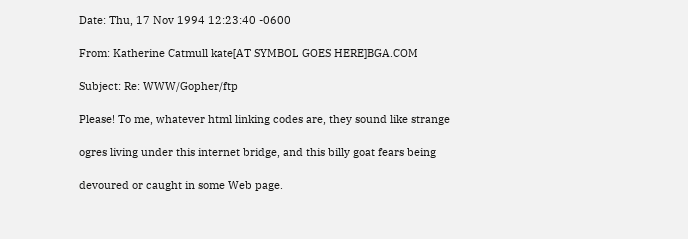Date: Thu, 17 Nov 1994 12:23:40 -0600

From: Katherine Catmull kate[AT SYMBOL GOES HERE]BGA.COM

Subject: Re: WWW/Gopher/ftp

Please! To me, whatever html linking codes are, they sound like strange

ogres living under this internet bridge, and this billy goat fears being

devoured or caught in some Web page.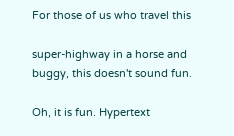For those of us who travel this

super-highway in a horse and buggy, this doesn't sound fun.

Oh, it is fun. Hypertext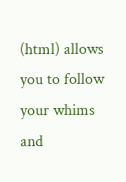(html) allows you to follow your whims and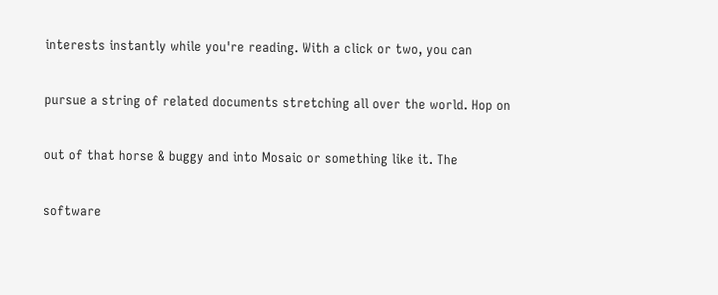interests instantly while you're reading. With a click or two, you can

pursue a string of related documents stretching all over the world. Hop on

out of that horse & buggy and into Mosaic or something like it. The

software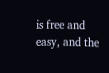is free and easy, and the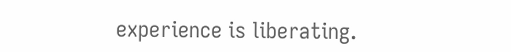experience is liberating.